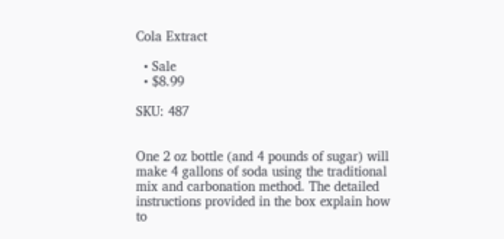Cola Extract

  • Sale
  • $8.99

SKU: 487


One 2 oz bottle (and 4 pounds of sugar) will make 4 gallons of soda using the traditional mix and carbonation method. The detailed instructions provided in the box explain how to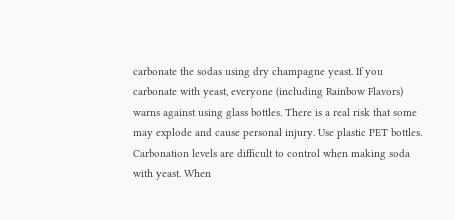carbonate the sodas using dry champagne yeast. If you carbonate with yeast, everyone (including Rainbow Flavors) warns against using glass bottles. There is a real risk that some may explode and cause personal injury. Use plastic PET bottles. Carbonation levels are difficult to control when making soda with yeast. When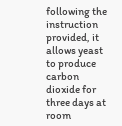following the instruction provided, it allows yeast to produce carbon dioxide for three days at room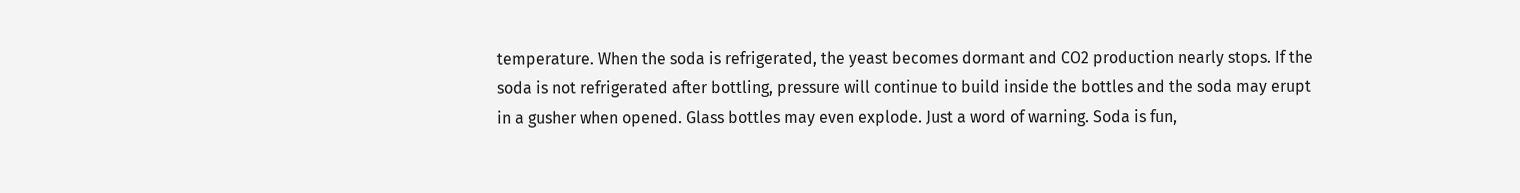temperature. When the soda is refrigerated, the yeast becomes dormant and CO2 production nearly stops. If the soda is not refrigerated after bottling, pressure will continue to build inside the bottles and the soda may erupt in a gusher when opened. Glass bottles may even explode. Just a word of warning. Soda is fun,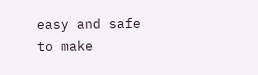easy and safe to make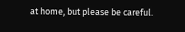at home, but please be careful.